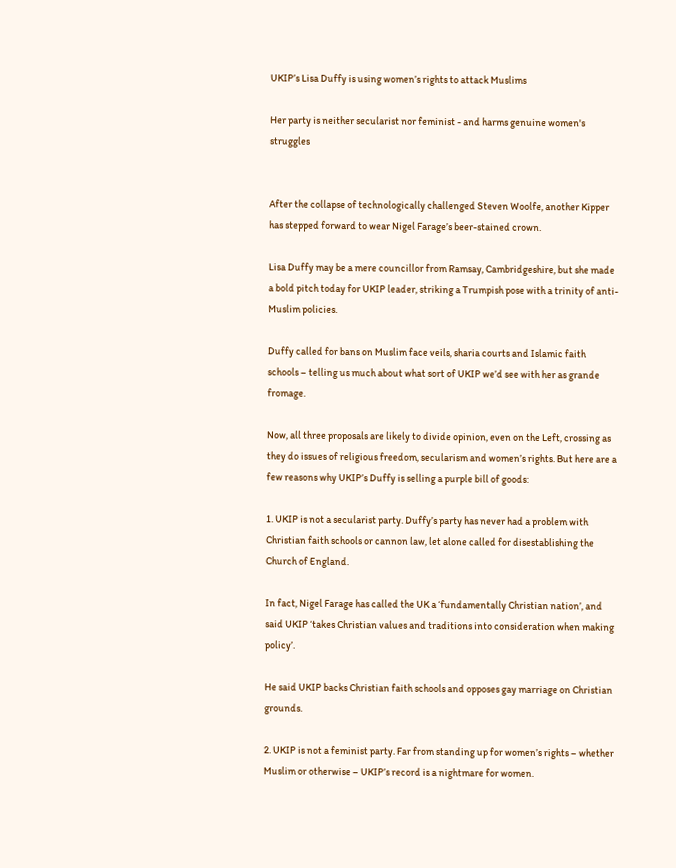UKIP’s Lisa Duffy is using women’s rights to attack Muslims

Her party is neither secularist nor feminist - and harms genuine women's struggles


After the collapse of technologically challenged Steven Woolfe, another Kipper has stepped forward to wear Nigel Farage’s beer-stained crown.

Lisa Duffy may be a mere councillor from Ramsay, Cambridgeshire, but she made a bold pitch today for UKIP leader, striking a Trumpish pose with a trinity of anti-Muslim policies.

Duffy called for bans on Muslim face veils, sharia courts and Islamic faith schools – telling us much about what sort of UKIP we’d see with her as grande fromage.

Now, all three proposals are likely to divide opinion, even on the Left, crossing as they do issues of religious freedom, secularism and women’s rights. But here are a few reasons why UKIP’s Duffy is selling a purple bill of goods:

1. UKIP is not a secularist party. Duffy’s party has never had a problem with Christian faith schools or cannon law, let alone called for disestablishing the Church of England.

In fact, Nigel Farage has called the UK a ‘fundamentally Christian nation’, and said UKIP ‘takes Christian values and traditions into consideration when making policy’.

He said UKIP backs Christian faith schools and opposes gay marriage on Christian grounds.

2. UKIP is not a feminist party. Far from standing up for women’s rights – whether Muslim or otherwise – UKIP’s record is a nightmare for women.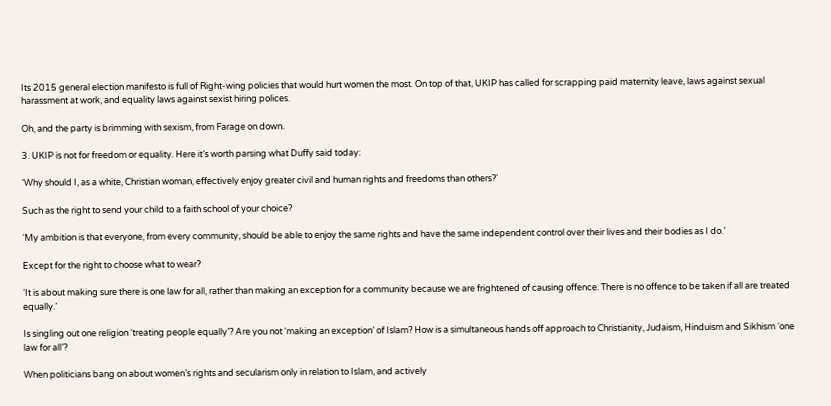Its 2015 general election manifesto is full of Right-wing policies that would hurt women the most. On top of that, UKIP has called for scrapping paid maternity leave, laws against sexual harassment at work, and equality laws against sexist hiring polices.

Oh, and the party is brimming with sexism, from Farage on down.

3. UKIP is not for freedom or equality. Here it’s worth parsing what Duffy said today:

‘Why should I, as a white, Christian woman, effectively enjoy greater civil and human rights and freedoms than others?’

Such as the right to send your child to a faith school of your choice?

‘My ambition is that everyone, from every community, should be able to enjoy the same rights and have the same independent control over their lives and their bodies as I do.’

Except for the right to choose what to wear?

‘It is about making sure there is one law for all, rather than making an exception for a community because we are frightened of causing offence. There is no offence to be taken if all are treated equally.’

Is singling out one religion ‘treating people equally’? Are you not ‘making an exception’ of Islam? How is a simultaneous hands off approach to Christianity, Judaism, Hinduism and Sikhism ‘one law for all’?

When politicians bang on about women’s rights and secularism only in relation to Islam, and actively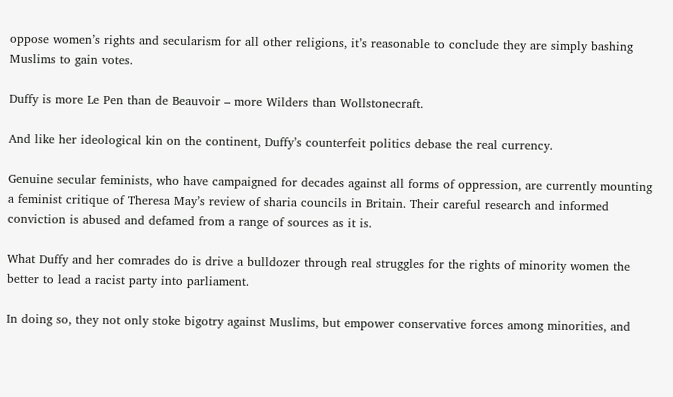oppose women’s rights and secularism for all other religions, it’s reasonable to conclude they are simply bashing Muslims to gain votes.

Duffy is more Le Pen than de Beauvoir – more Wilders than Wollstonecraft.

And like her ideological kin on the continent, Duffy’s counterfeit politics debase the real currency.

Genuine secular feminists, who have campaigned for decades against all forms of oppression, are currently mounting a feminist critique of Theresa May’s review of sharia councils in Britain. Their careful research and informed conviction is abused and defamed from a range of sources as it is.

What Duffy and her comrades do is drive a bulldozer through real struggles for the rights of minority women the better to lead a racist party into parliament.

In doing so, they not only stoke bigotry against Muslims, but empower conservative forces among minorities, and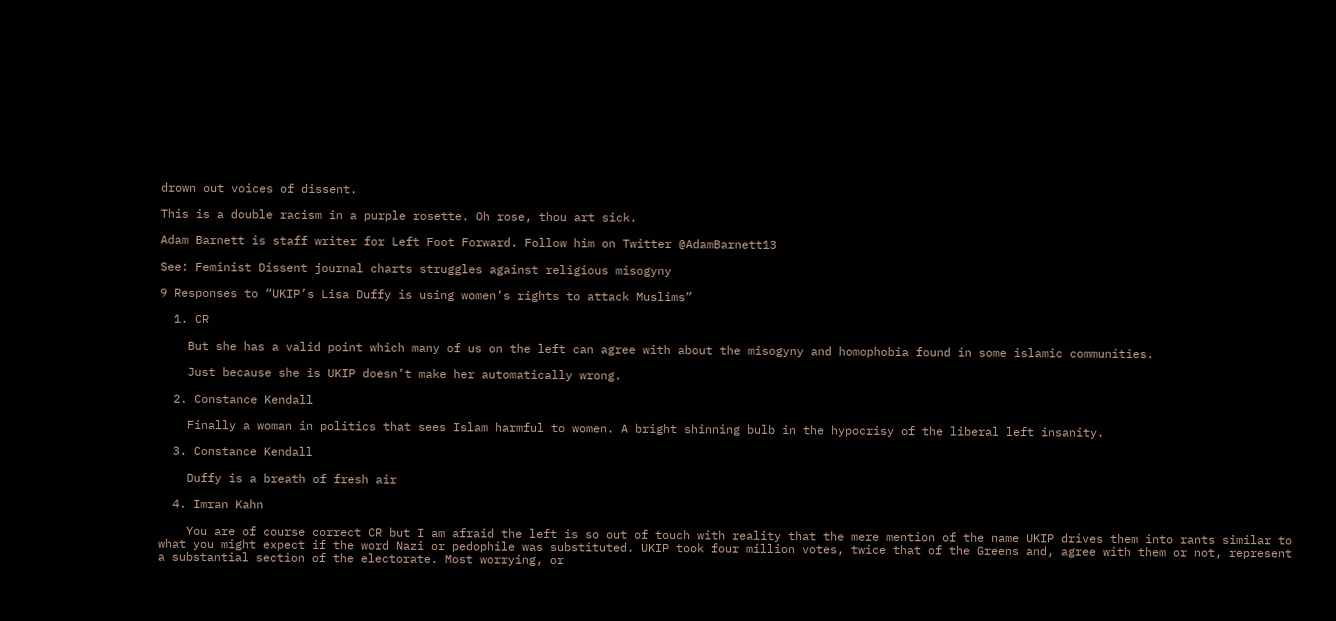drown out voices of dissent.

This is a double racism in a purple rosette. Oh rose, thou art sick.

Adam Barnett is staff writer for Left Foot Forward. Follow him on Twitter @AdamBarnett13

See: Feminist Dissent journal charts struggles against religious misogyny

9 Responses to “UKIP’s Lisa Duffy is using women’s rights to attack Muslims”

  1. CR

    But she has a valid point which many of us on the left can agree with about the misogyny and homophobia found in some islamic communities.

    Just because she is UKIP doesn’t make her automatically wrong.

  2. Constance Kendall

    Finally a woman in politics that sees Islam harmful to women. A bright shinning bulb in the hypocrisy of the liberal left insanity.

  3. Constance Kendall

    Duffy is a breath of fresh air

  4. Imran Kahn

    You are of course correct CR but I am afraid the left is so out of touch with reality that the mere mention of the name UKIP drives them into rants similar to what you might expect if the word Nazi or pedophile was substituted. UKIP took four million votes, twice that of the Greens and, agree with them or not, represent a substantial section of the electorate. Most worrying, or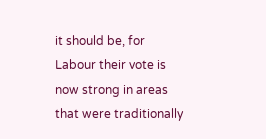it should be, for Labour their vote is now strong in areas that were traditionally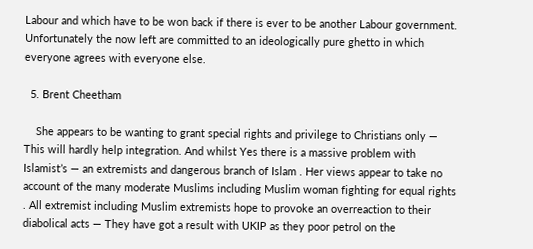Labour and which have to be won back if there is ever to be another Labour government. Unfortunately the now left are committed to an ideologically pure ghetto in which everyone agrees with everyone else.

  5. Brent Cheetham

    She appears to be wanting to grant special rights and privilege to Christians only — This will hardly help integration. And whilst Yes there is a massive problem with Islamist’s — an extremists and dangerous branch of Islam . Her views appear to take no account of the many moderate Muslims including Muslim woman fighting for equal rights . All extremist including Muslim extremists hope to provoke an overreaction to their diabolical acts — They have got a result with UKIP as they poor petrol on the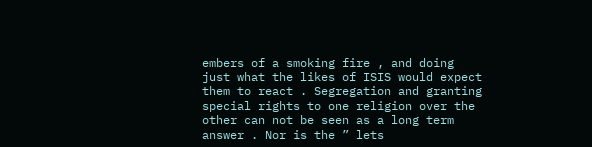embers of a smoking fire , and doing just what the likes of ISIS would expect them to react . Segregation and granting special rights to one religion over the other can not be seen as a long term answer . Nor is the ” lets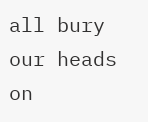all bury our heads on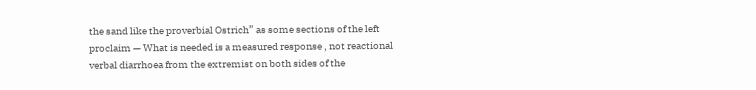the sand like the proverbial Ostrich” as some sections of the left proclaim — What is needed is a measured response , not reactional verbal diarrhoea from the extremist on both sides of the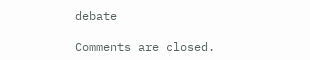debate

Comments are closed.